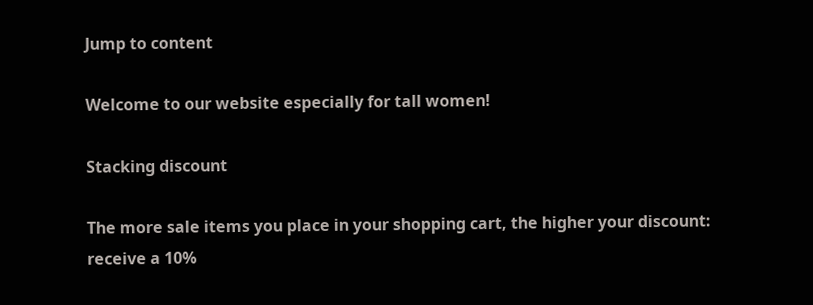Jump to content

Welcome to our website especially for tall women!

Stacking discount

The more sale items you place in your shopping cart, the higher your discount: receive a 10%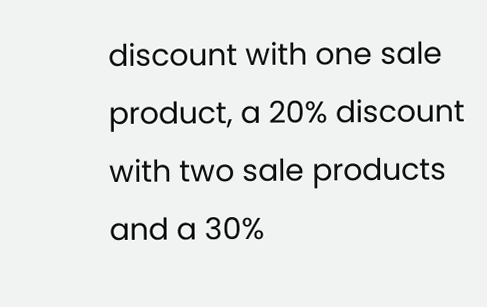discount with one sale product, a 20% discount with two sale products and a 30%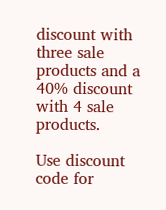discount with three sale products and a 40% discount with 4 sale products.

Use discount code for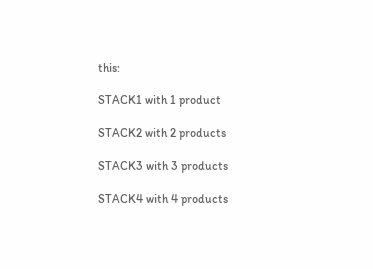this:

STACK1 with 1 product

STACK2 with 2 products

STACK3 with 3 products

STACK4 with 4 products